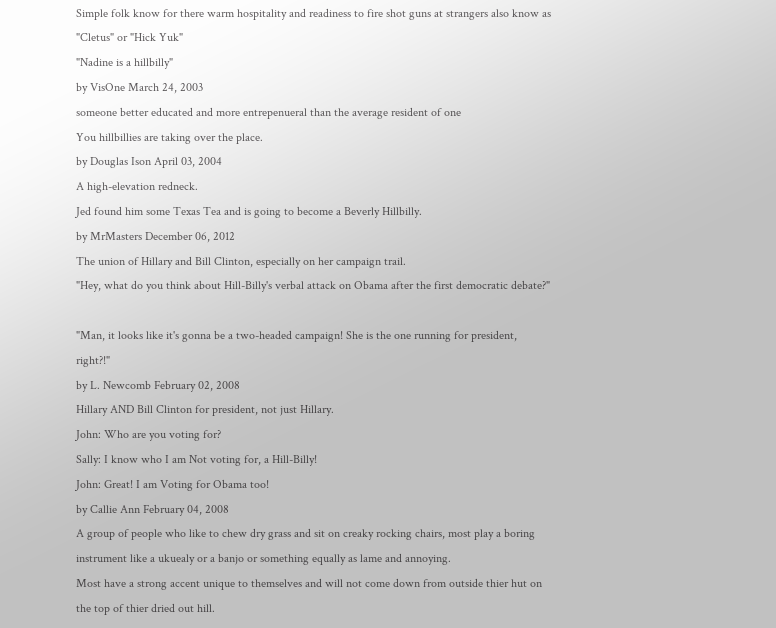Simple folk know for there warm hospitality and readiness to fire shot guns at strangers also know as "Cletus" or "Hick Yuk"
"Nadine is a hillbilly"
by VisOne March 24, 2003
someone better educated and more entrepenueral than the average resident of one
You hillbillies are taking over the place.
by Douglas Ison April 03, 2004
A high-elevation redneck.
Jed found him some Texas Tea and is going to become a Beverly Hillbilly.
by MrMasters December 06, 2012
The union of Hillary and Bill Clinton, especially on her campaign trail.
"Hey, what do you think about Hill-Billy's verbal attack on Obama after the first democratic debate?"

"Man, it looks like it's gonna be a two-headed campaign! She is the one running for president, right?!"
by L. Newcomb February 02, 2008
Hillary AND Bill Clinton for president, not just Hillary.
John: Who are you voting for?
Sally: I know who I am Not voting for, a Hill-Billy!
John: Great! I am Voting for Obama too!
by Callie Ann February 04, 2008
A group of people who like to chew dry grass and sit on creaky rocking chairs, most play a boring instrument like a ukuealy or a banjo or something equally as lame and annoying.
Most have a strong accent unique to themselves and will not come down from outside thier hut on the top of thier dried out hill.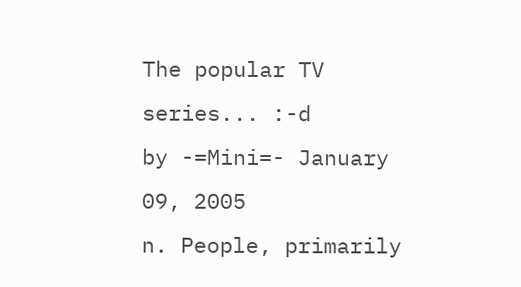The popular TV series... :-d
by -=Mini=- January 09, 2005
n. People, primarily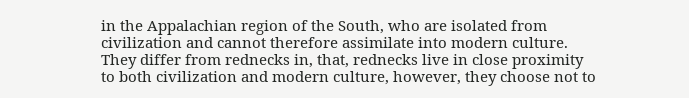in the Appalachian region of the South, who are isolated from civilization and cannot therefore assimilate into modern culture. They differ from rednecks in, that, rednecks live in close proximity to both civilization and modern culture, however, they choose not to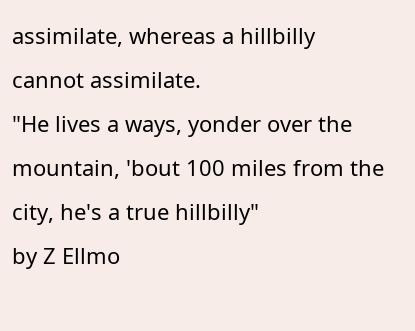assimilate, whereas a hillbilly cannot assimilate.
"He lives a ways, yonder over the mountain, 'bout 100 miles from the city, he's a true hillbilly"
by Z Ellmo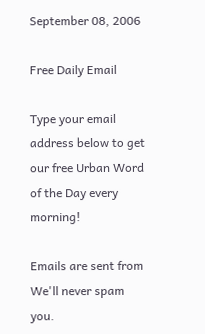September 08, 2006

Free Daily Email

Type your email address below to get our free Urban Word of the Day every morning!

Emails are sent from We'll never spam you.